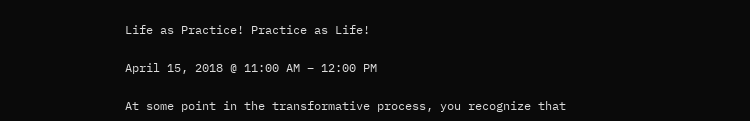Life as Practice! Practice as Life!

April 15, 2018 @ 11:00 AM – 12:00 PM

At some point in the transformative process, you recognize that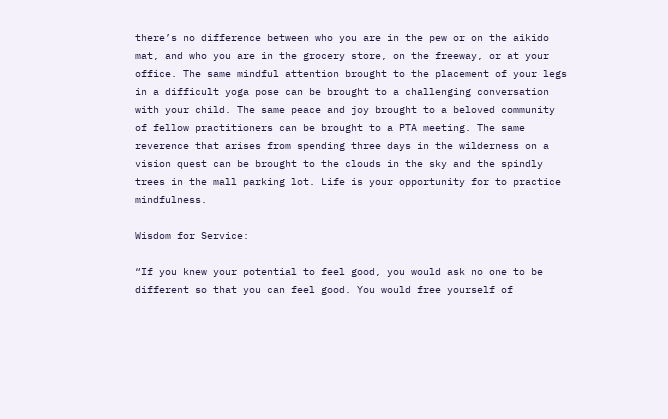there’s no difference between who you are in the pew or on the aikido mat, and who you are in the grocery store, on the freeway, or at your office. The same mindful attention brought to the placement of your legs in a difficult yoga pose can be brought to a challenging conversation with your child. The same peace and joy brought to a beloved community of fellow practitioners can be brought to a PTA meeting. The same reverence that arises from spending three days in the wilderness on a vision quest can be brought to the clouds in the sky and the spindly trees in the mall parking lot. Life is your opportunity for to practice mindfulness.

Wisdom for Service:

“If you knew your potential to feel good, you would ask no one to be different so that you can feel good. You would free yourself of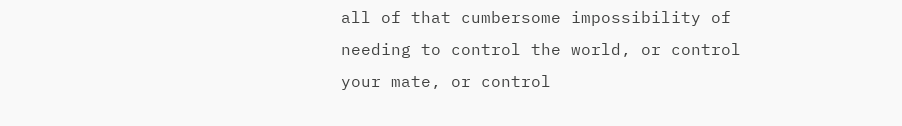all of that cumbersome impossibility of needing to control the world, or control your mate, or control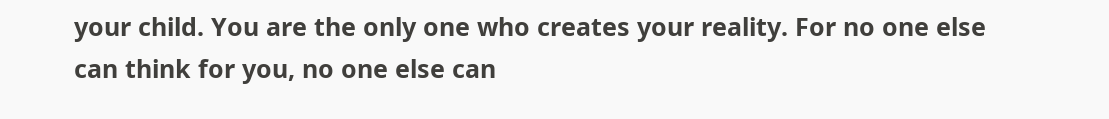your child. You are the only one who creates your reality. For no one else can think for you, no one else can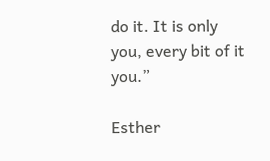do it. It is only you, every bit of it you.”

Esther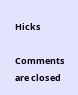Hicks

Comments are closed